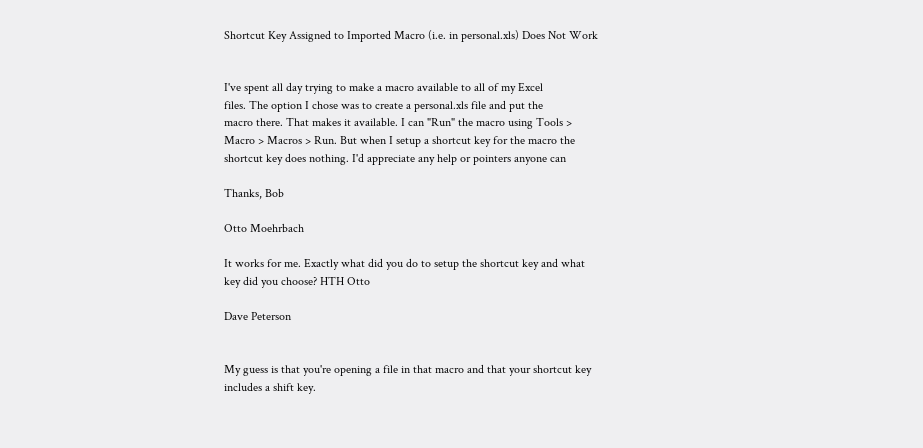Shortcut Key Assigned to Imported Macro (i.e. in personal.xls) Does Not Work


I've spent all day trying to make a macro available to all of my Excel
files. The option I chose was to create a personal.xls file and put the
macro there. That makes it available. I can "Run" the macro using Tools >
Macro > Macros > Run. But when I setup a shortcut key for the macro the
shortcut key does nothing. I'd appreciate any help or pointers anyone can

Thanks, Bob

Otto Moehrbach

It works for me. Exactly what did you do to setup the shortcut key and what
key did you choose? HTH Otto

Dave Peterson


My guess is that you're opening a file in that macro and that your shortcut key
includes a shift key.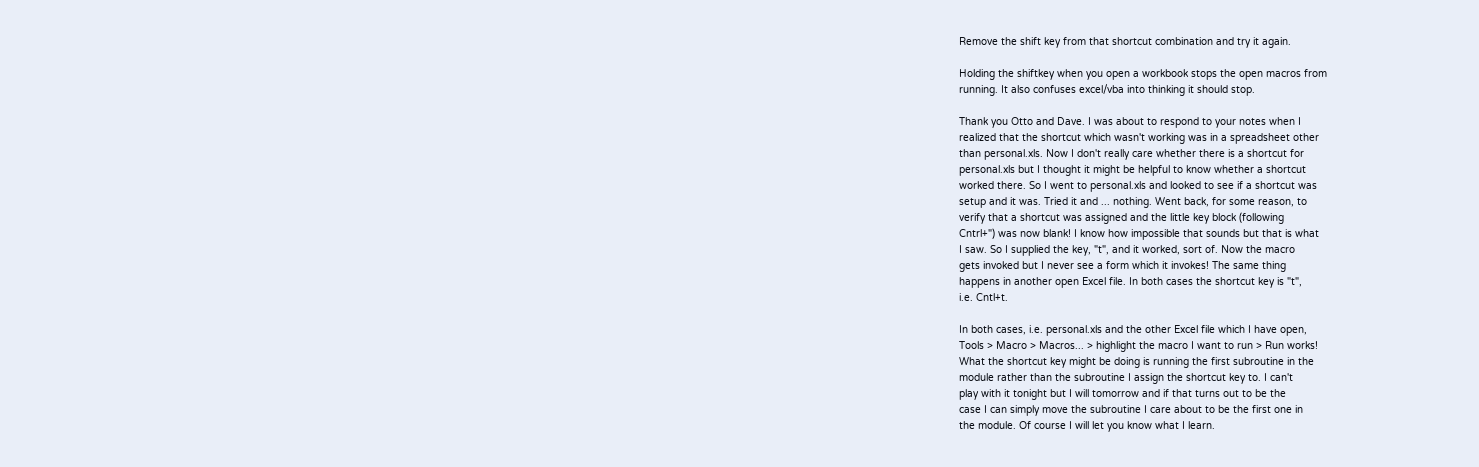Remove the shift key from that shortcut combination and try it again.

Holding the shiftkey when you open a workbook stops the open macros from
running. It also confuses excel/vba into thinking it should stop.

Thank you Otto and Dave. I was about to respond to your notes when I
realized that the shortcut which wasn't working was in a spreadsheet other
than personal.xls. Now I don't really care whether there is a shortcut for
personal.xls but I thought it might be helpful to know whether a shortcut
worked there. So I went to personal.xls and looked to see if a shortcut was
setup and it was. Tried it and ... nothing. Went back, for some reason, to
verify that a shortcut was assigned and the little key block (following
Cntrl+") was now blank! I know how impossible that sounds but that is what
I saw. So I supplied the key, "t", and it worked, sort of. Now the macro
gets invoked but I never see a form which it invokes! The same thing
happens in another open Excel file. In both cases the shortcut key is "t",
i.e. Cntl+t.

In both cases, i.e. personal.xls and the other Excel file which I have open,
Tools > Macro > Macros... > highlight the macro I want to run > Run works!
What the shortcut key might be doing is running the first subroutine in the
module rather than the subroutine I assign the shortcut key to. I can't
play with it tonight but I will tomorrow and if that turns out to be the
case I can simply move the subroutine I care about to be the first one in
the module. Of course I will let you know what I learn.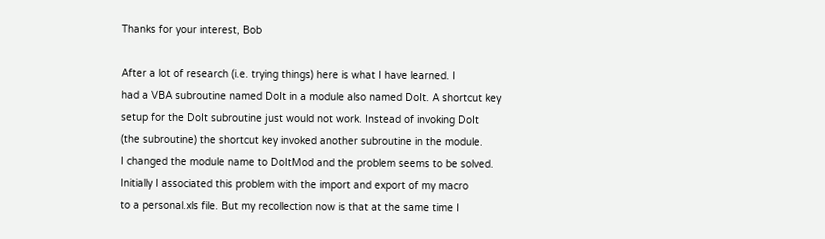Thanks for your interest, Bob

After a lot of research (i.e. trying things) here is what I have learned. I
had a VBA subroutine named DoIt in a module also named DoIt. A shortcut key
setup for the DoIt subroutine just would not work. Instead of invoking DoIt
(the subroutine) the shortcut key invoked another subroutine in the module.
I changed the module name to DoItMod and the problem seems to be solved.
Initially I associated this problem with the import and export of my macro
to a personal.xls file. But my recollection now is that at the same time I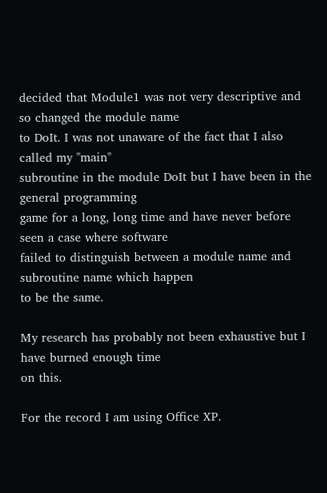decided that Module1 was not very descriptive and so changed the module name
to DoIt. I was not unaware of the fact that I also called my "main"
subroutine in the module DoIt but I have been in the general programming
game for a long, long time and have never before seen a case where software
failed to distinguish between a module name and subroutine name which happen
to be the same.

My research has probably not been exhaustive but I have burned enough time
on this.

For the record I am using Office XP.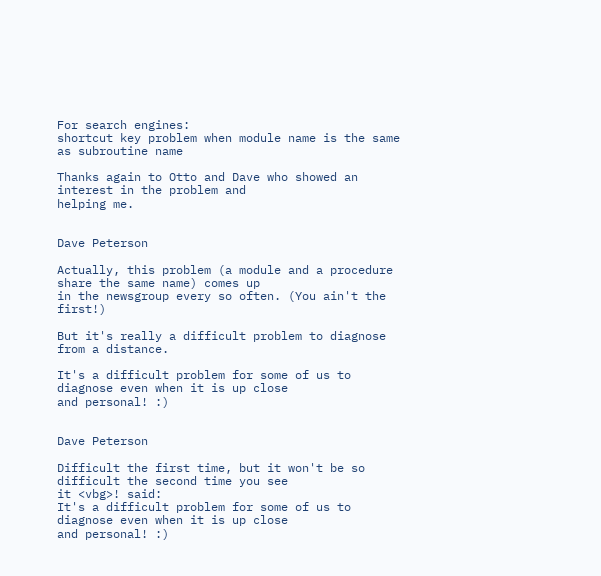For search engines:
shortcut key problem when module name is the same as subroutine name

Thanks again to Otto and Dave who showed an interest in the problem and
helping me.


Dave Peterson

Actually, this problem (a module and a procedure share the same name) comes up
in the newsgroup every so often. (You ain't the first!)

But it's really a difficult problem to diagnose from a distance.

It's a difficult problem for some of us to diagnose even when it is up close
and personal! :)


Dave Peterson

Difficult the first time, but it won't be so difficult the second time you see
it <vbg>! said:
It's a difficult problem for some of us to diagnose even when it is up close
and personal! :)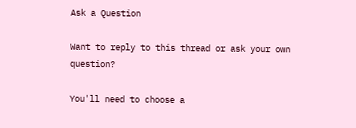Ask a Question

Want to reply to this thread or ask your own question?

You'll need to choose a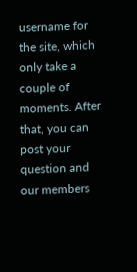username for the site, which only take a couple of moments. After that, you can post your question and our members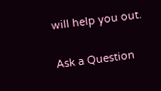will help you out.

Ask a Question